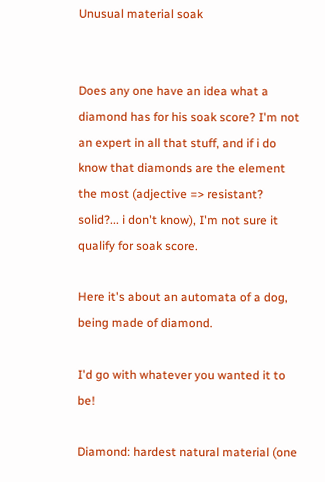Unusual material soak


Does any one have an idea what a diamond has for his soak score? I'm not an expert in all that stuff, and if i do know that diamonds are the element the most (adjective => resistant? solid?... i don't know), I'm not sure it qualify for soak score.

Here it's about an automata of a dog, being made of diamond.

I'd go with whatever you wanted it to be!

Diamond: hardest natural material (one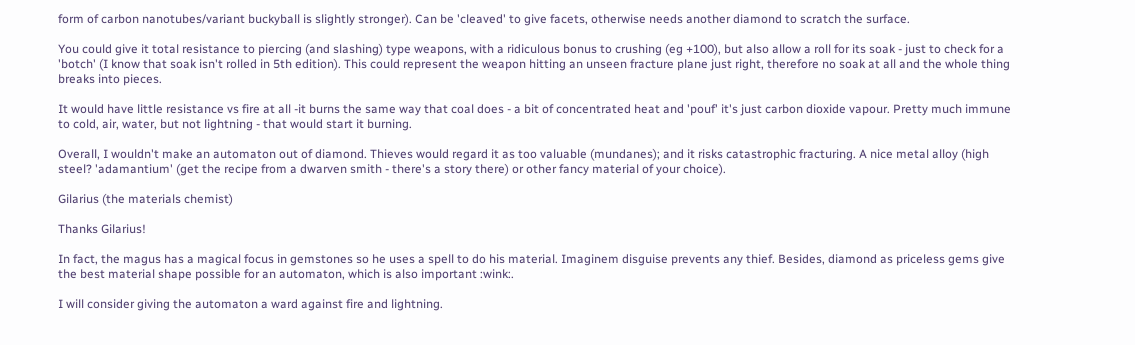form of carbon nanotubes/variant buckyball is slightly stronger). Can be 'cleaved' to give facets, otherwise needs another diamond to scratch the surface.

You could give it total resistance to piercing (and slashing) type weapons, with a ridiculous bonus to crushing (eg +100), but also allow a roll for its soak - just to check for a 'botch' (I know that soak isn't rolled in 5th edition). This could represent the weapon hitting an unseen fracture plane just right, therefore no soak at all and the whole thing breaks into pieces.

It would have little resistance vs fire at all -it burns the same way that coal does - a bit of concentrated heat and 'pouf' it's just carbon dioxide vapour. Pretty much immune to cold, air, water, but not lightning - that would start it burning.

Overall, I wouldn't make an automaton out of diamond. Thieves would regard it as too valuable (mundanes); and it risks catastrophic fracturing. A nice metal alloy (high steel? 'adamantium' (get the recipe from a dwarven smith - there's a story there) or other fancy material of your choice).

Gilarius (the materials chemist)

Thanks Gilarius!

In fact, the magus has a magical focus in gemstones so he uses a spell to do his material. Imaginem disguise prevents any thief. Besides, diamond as priceless gems give the best material shape possible for an automaton, which is also important :wink:.

I will consider giving the automaton a ward against fire and lightning.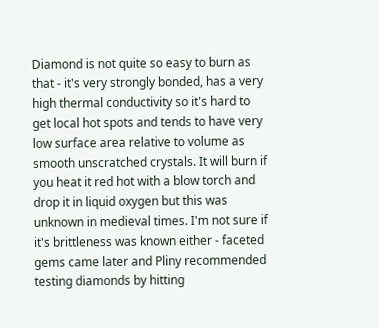Diamond is not quite so easy to burn as that - it's very strongly bonded, has a very high thermal conductivity so it's hard to get local hot spots and tends to have very low surface area relative to volume as smooth unscratched crystals. It will burn if you heat it red hot with a blow torch and drop it in liquid oxygen but this was unknown in medieval times. I'm not sure if it's brittleness was known either - faceted gems came later and Pliny recommended testing diamonds by hitting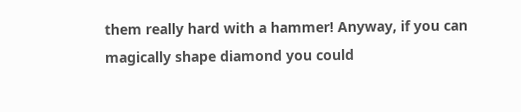them really hard with a hammer! Anyway, if you can magically shape diamond you could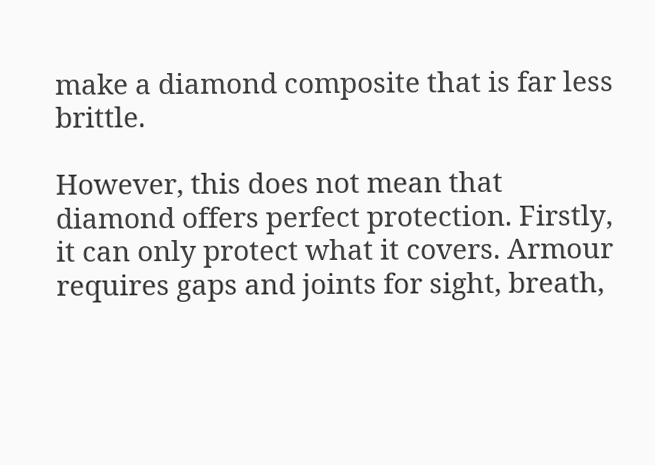make a diamond composite that is far less brittle.

However, this does not mean that diamond offers perfect protection. Firstly, it can only protect what it covers. Armour requires gaps and joints for sight, breath,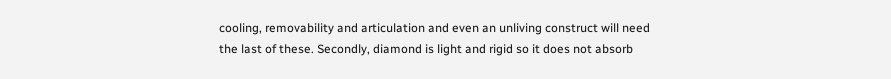cooling, removability and articulation and even an unliving construct will need the last of these. Secondly, diamond is light and rigid so it does not absorb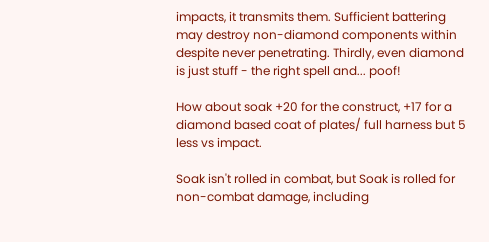impacts, it transmits them. Sufficient battering may destroy non-diamond components within despite never penetrating. Thirdly, even diamond is just stuff - the right spell and... poof!

How about soak +20 for the construct, +17 for a diamond based coat of plates/ full harness but 5 less vs impact.

Soak isn't rolled in combat, but Soak is rolled for non-combat damage, including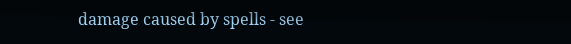damage caused by spells - see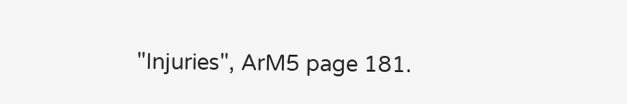"Injuries", ArM5 page 181.